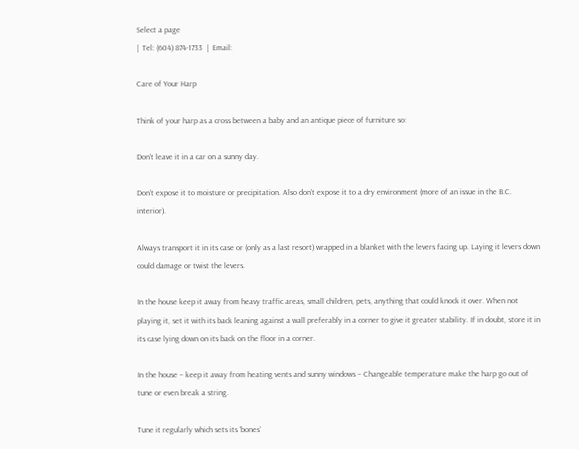Select a page
|  Tel: (604) 874-1733  |  Email:

Care of Your Harp

Think of your harp as a cross between a baby and an antique piece of furniture so:

Don’t leave it in a car on a sunny day.

Don’t expose it to moisture or precipitation. Also don’t expose it to a dry environment (more of an issue in the B.C. interior).

Always transport it in its case or (only as a last resort) wrapped in a blanket with the levers facing up. Laying it levers down could damage or twist the levers.

In the house keep it away from heavy traffic areas, small children, pets, anything that could knock it over. When not playing it, set it with its back leaning against a wall preferably in a corner to give it greater stability. If in doubt, store it in its case lying down on its back on the floor in a corner.

In the house – keep it away from heating vents and sunny windows – Changeable temperature make the harp go out of tune or even break a string.

Tune it regularly which sets its ‘bones’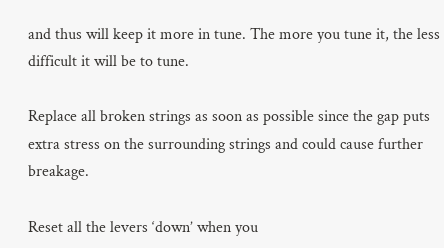and thus will keep it more in tune. The more you tune it, the less difficult it will be to tune.

Replace all broken strings as soon as possible since the gap puts extra stress on the surrounding strings and could cause further breakage.

Reset all the levers ‘down’ when you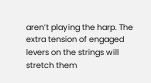aren’t playing the harp. The extra tension of engaged levers on the strings will stretch them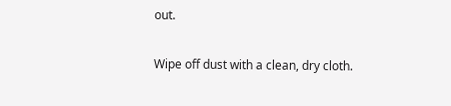out.

Wipe off dust with a clean, dry cloth.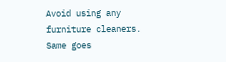Avoid using any furniture cleaners. Same goes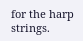for the harp strings.